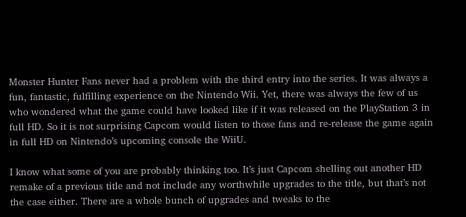Monster Hunter Fans never had a problem with the third entry into the series. It was always a fun, fantastic, fulfilling experience on the Nintendo Wii. Yet, there was always the few of us who wondered what the game could have looked like if it was released on the PlayStation 3 in full HD. So it is not surprising Capcom would listen to those fans and re-release the game again in full HD on Nintendo’s upcoming console the WiiU.

I know what some of you are probably thinking too. It’s just Capcom shelling out another HD remake of a previous title and not include any worthwhile upgrades to the title, but that’s not the case either. There are a whole bunch of upgrades and tweaks to the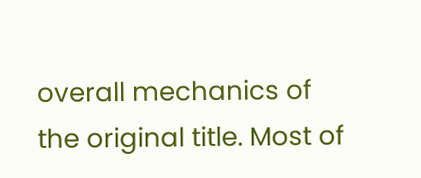overall mechanics of the original title. Most of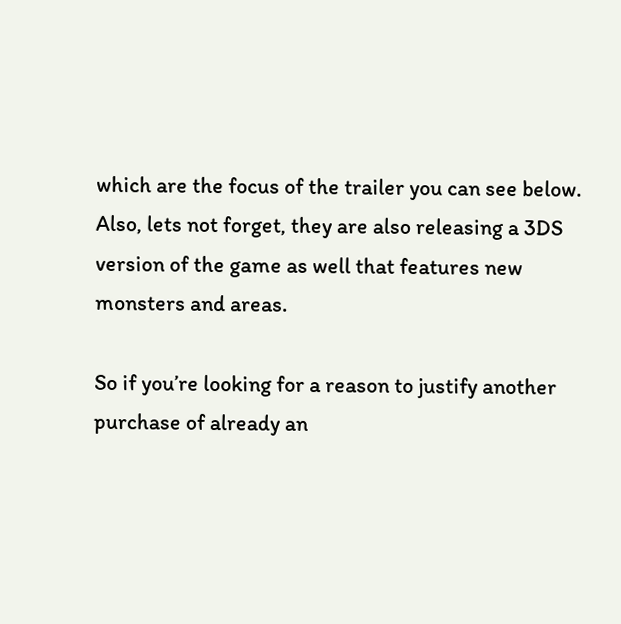which are the focus of the trailer you can see below. Also, lets not forget, they are also releasing a 3DS version of the game as well that features new monsters and areas.

So if you’re looking for a reason to justify another purchase of already an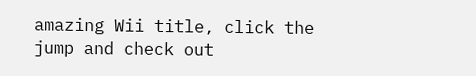amazing Wii title, click the jump and check out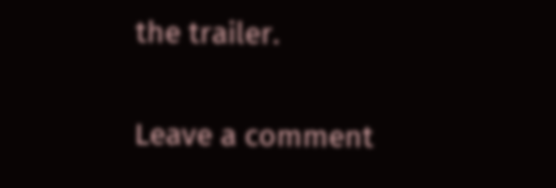the trailer.

Leave a comment